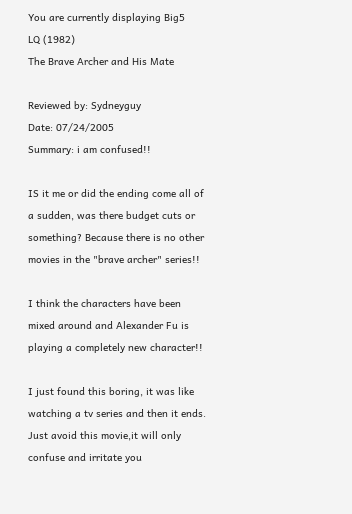You are currently displaying Big5
LQ (1982)
The Brave Archer and His Mate

Reviewed by: Sydneyguy
Date: 07/24/2005
Summary: i am confused!!

IS it me or did the ending come all of a sudden, was there budget cuts or something? Because there is no other movies in the "brave archer" series!!

I think the characters have been mixed around and Alexander Fu is playing a completely new character!!

I just found this boring, it was like watching a tv series and then it ends. Just avoid this movie,it will only confuse and irritate you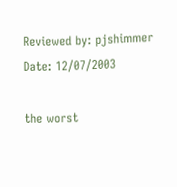Reviewed by: pjshimmer
Date: 12/07/2003

the worst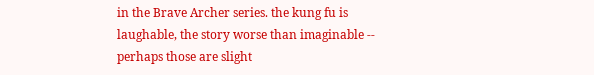in the Brave Archer series. the kung fu is laughable, the story worse than imaginable -- perhaps those are slight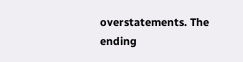overstatements. The ending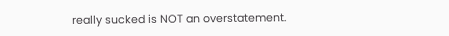really sucked is NOT an overstatement.